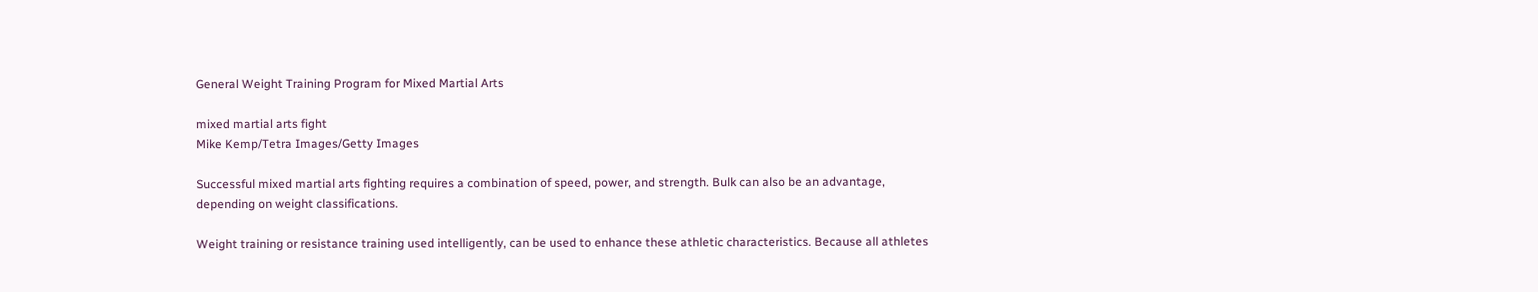General Weight Training Program for Mixed Martial Arts

mixed martial arts fight
Mike Kemp/Tetra Images/Getty Images

Successful mixed martial arts fighting requires a combination of speed, power, and strength. Bulk can also be an advantage, depending on weight classifications.

Weight training or resistance training used intelligently, can be used to enhance these athletic characteristics. Because all athletes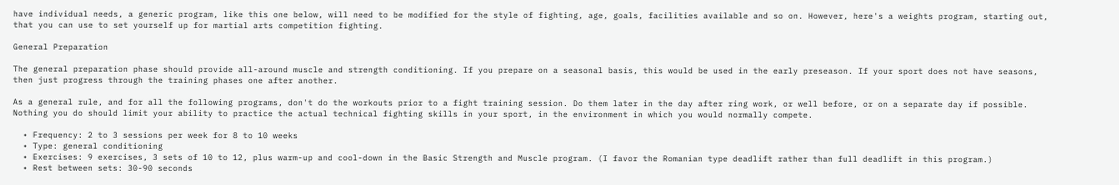have individual needs, a generic program, like this one below, will need to be modified for the style of fighting, age, goals, facilities available and so on. However, here's a weights program, starting out, that you can use to set yourself up for martial arts competition fighting.

General Preparation

The general preparation phase should provide all-around muscle and strength conditioning. If you prepare on a seasonal basis, this would be used in the early preseason. If your sport does not have seasons, then just progress through the training phases one after another.

As a general rule, and for all the following programs, don't do the workouts prior to a fight training session. Do them later in the day after ring work, or well before, or on a separate day if possible. Nothing you do should limit your ability to practice the actual technical fighting skills in your sport, in the environment in which you would normally compete.

  • Frequency: 2 to 3 sessions per week for 8 to 10 weeks
  • Type: general conditioning
  • Exercises: 9 exercises, 3 sets of 10 to 12, plus warm-up and cool-down in the Basic Strength and Muscle program. (I favor the Romanian type deadlift rather than full deadlift in this program.)
  • Rest between sets: 30-90 seconds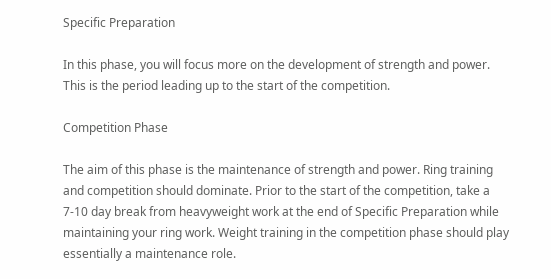Specific Preparation

In this phase, you will focus more on the development of strength and power. This is the period leading up to the start of the competition.

Competition Phase

The aim of this phase is the maintenance of strength and power. Ring training and competition should dominate. Prior to the start of the competition, take a 7-10 day break from heavyweight work at the end of Specific Preparation while maintaining your ring work. Weight training in the competition phase should play essentially a maintenance role.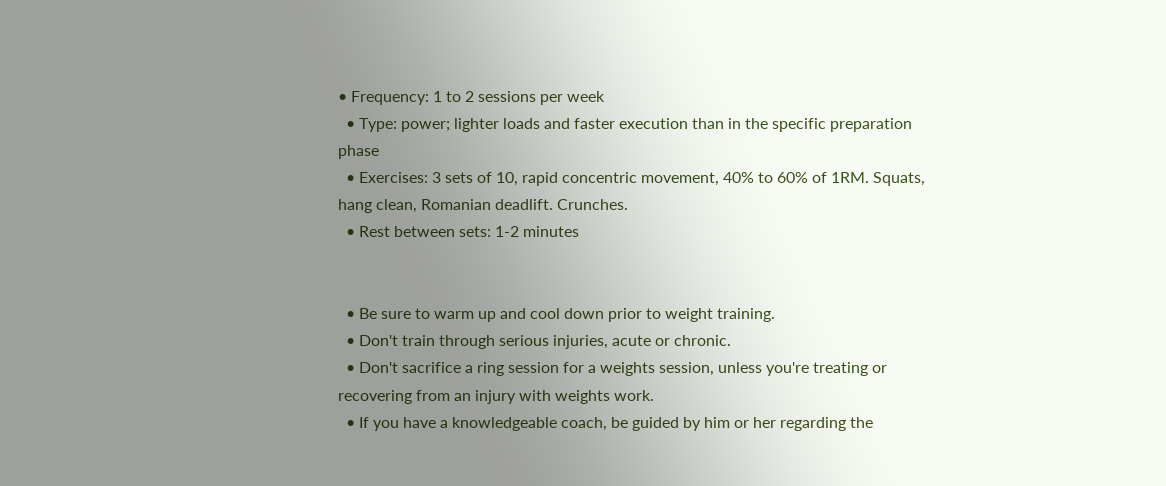• Frequency: 1 to 2 sessions per week
  • Type: power; lighter loads and faster execution than in the specific preparation phase
  • Exercises: 3 sets of 10, rapid concentric movement, 40% to 60% of 1RM. Squats, hang clean, Romanian deadlift. Crunches.
  • Rest between sets: 1-2 minutes


  • Be sure to warm up and cool down prior to weight training.
  • Don't train through serious injuries, acute or chronic.
  • Don't sacrifice a ring session for a weights session, unless you're treating or recovering from an injury with weights work.
  • If you have a knowledgeable coach, be guided by him or her regarding the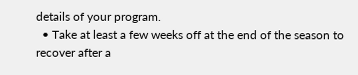details of your program.
  • Take at least a few weeks off at the end of the season to recover after a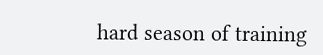hard season of training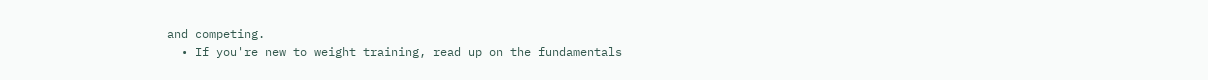and competing.
  • If you're new to weight training, read up on the fundamentals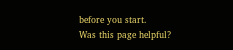before you start.
Was this page helpful?